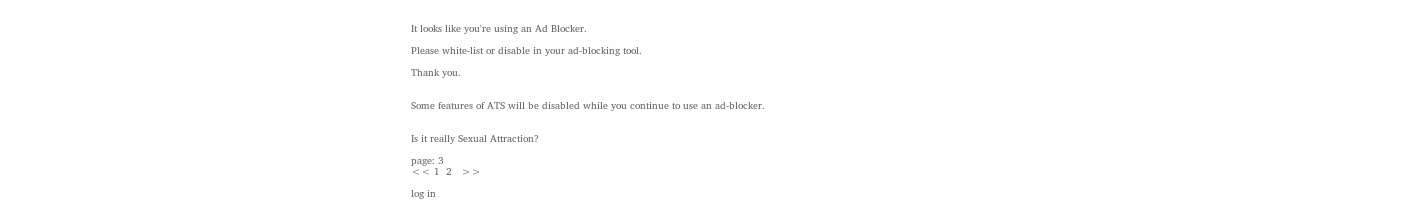It looks like you're using an Ad Blocker.

Please white-list or disable in your ad-blocking tool.

Thank you.


Some features of ATS will be disabled while you continue to use an ad-blocker.


Is it really Sexual Attraction?

page: 3
<< 1  2   >>

log in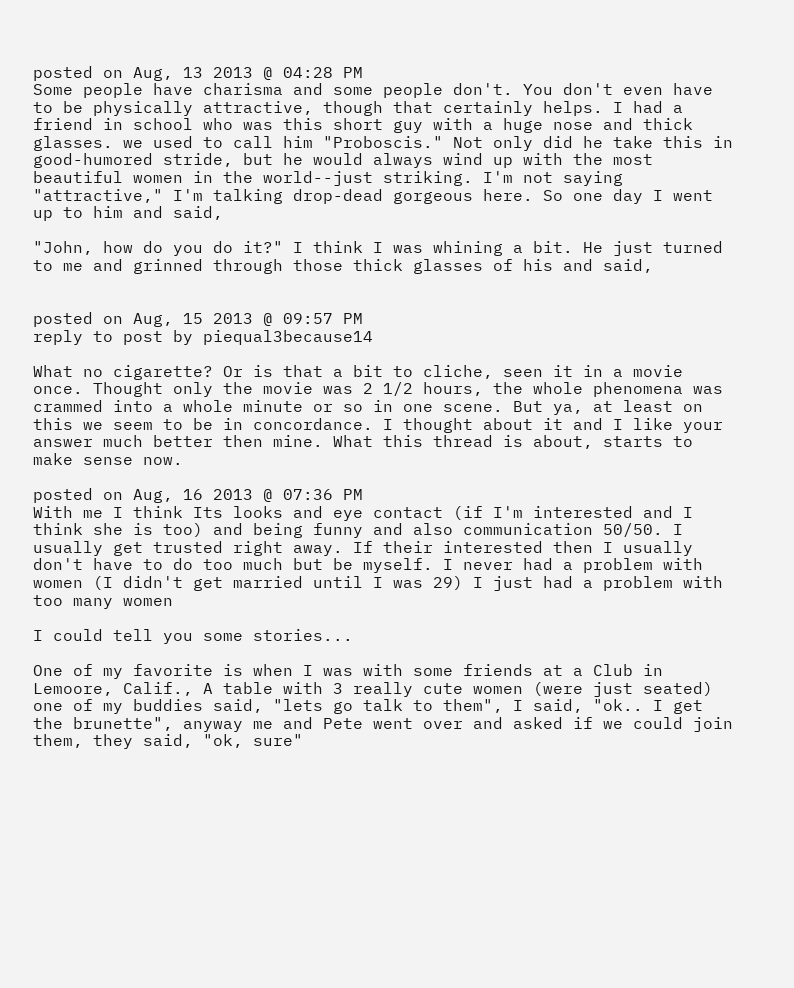posted on Aug, 13 2013 @ 04:28 PM
Some people have charisma and some people don't. You don't even have to be physically attractive, though that certainly helps. I had a friend in school who was this short guy with a huge nose and thick glasses. we used to call him "Proboscis." Not only did he take this in good-humored stride, but he would always wind up with the most beautiful women in the world--just striking. I'm not saying "attractive," I'm talking drop-dead gorgeous here. So one day I went up to him and said,

"John, how do you do it?" I think I was whining a bit. He just turned to me and grinned through those thick glasses of his and said,


posted on Aug, 15 2013 @ 09:57 PM
reply to post by piequal3because14

What no cigarette? Or is that a bit to cliche, seen it in a movie once. Thought only the movie was 2 1/2 hours, the whole phenomena was crammed into a whole minute or so in one scene. But ya, at least on this we seem to be in concordance. I thought about it and I like your answer much better then mine. What this thread is about, starts to make sense now.

posted on Aug, 16 2013 @ 07:36 PM
With me I think Its looks and eye contact (if I'm interested and I think she is too) and being funny and also communication 50/50. I usually get trusted right away. If their interested then I usually don't have to do too much but be myself. I never had a problem with women (I didn't get married until I was 29) I just had a problem with too many women

I could tell you some stories...

One of my favorite is when I was with some friends at a Club in Lemoore, Calif., A table with 3 really cute women (were just seated) one of my buddies said, "lets go talk to them", I said, "ok.. I get the brunette", anyway me and Pete went over and asked if we could join them, they said, "ok, sure"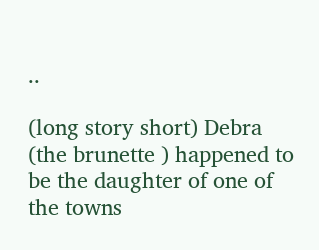..

(long story short) Debra (the brunette ) happened to be the daughter of one of the towns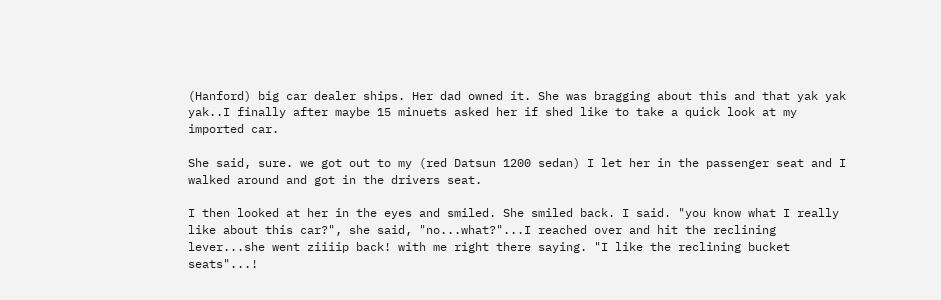(Hanford) big car dealer ships. Her dad owned it. She was bragging about this and that yak yak yak..I finally after maybe 15 minuets asked her if shed like to take a quick look at my imported car.

She said, sure. we got out to my (red Datsun 1200 sedan) I let her in the passenger seat and I walked around and got in the drivers seat.

I then looked at her in the eyes and smiled. She smiled back. I said. "you know what I really like about this car?", she said, "no...what?"...I reached over and hit the reclining lever...she went ziiiip back! with me right there saying. "I like the reclining bucket seats"...!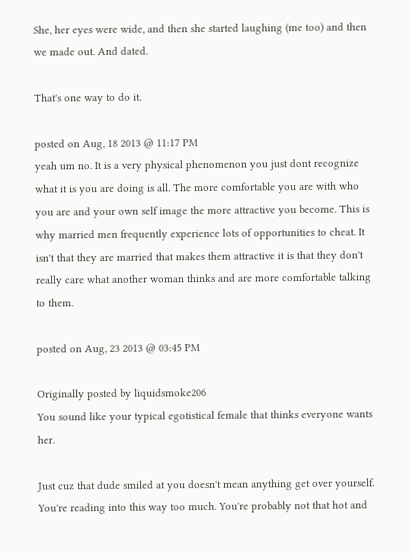She, her eyes were wide, and then she started laughing (me too) and then we made out. And dated.

That's one way to do it.

posted on Aug, 18 2013 @ 11:17 PM
yeah um no. It is a very physical phenomenon you just dont recognize what it is you are doing is all. The more comfortable you are with who you are and your own self image the more attractive you become. This is why married men frequently experience lots of opportunities to cheat. It isn't that they are married that makes them attractive it is that they don't really care what another woman thinks and are more comfortable talking to them.

posted on Aug, 23 2013 @ 03:45 PM

Originally posted by liquidsmoke206
You sound like your typical egotistical female that thinks everyone wants her.

Just cuz that dude smiled at you doesn't mean anything get over yourself. You're reading into this way too much. You're probably not that hot and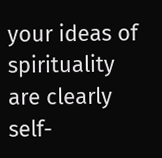your ideas of spirituality are clearly self-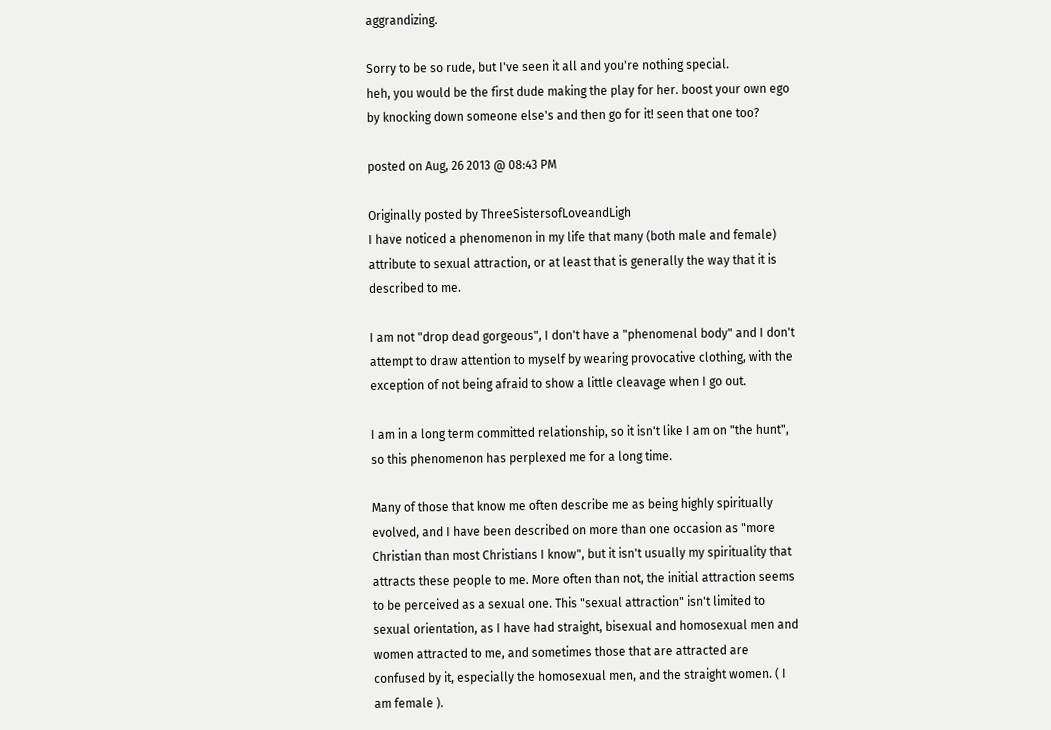aggrandizing.

Sorry to be so rude, but I've seen it all and you're nothing special.
heh, you would be the first dude making the play for her. boost your own ego by knocking down someone else's and then go for it! seen that one too?

posted on Aug, 26 2013 @ 08:43 PM

Originally posted by ThreeSistersofLoveandLigh
I have noticed a phenomenon in my life that many (both male and female) attribute to sexual attraction, or at least that is generally the way that it is described to me.

I am not "drop dead gorgeous", I don't have a "phenomenal body" and I don't attempt to draw attention to myself by wearing provocative clothing, with the exception of not being afraid to show a little cleavage when I go out.

I am in a long term committed relationship, so it isn't like I am on "the hunt", so this phenomenon has perplexed me for a long time.

Many of those that know me often describe me as being highly spiritually evolved, and I have been described on more than one occasion as "more Christian than most Christians I know", but it isn't usually my spirituality that attracts these people to me. More often than not, the initial attraction seems to be perceived as a sexual one. This "sexual attraction" isn't limited to sexual orientation, as I have had straight, bisexual and homosexual men and women attracted to me, and sometimes those that are attracted are confused by it, especially the homosexual men, and the straight women. ( I am female ).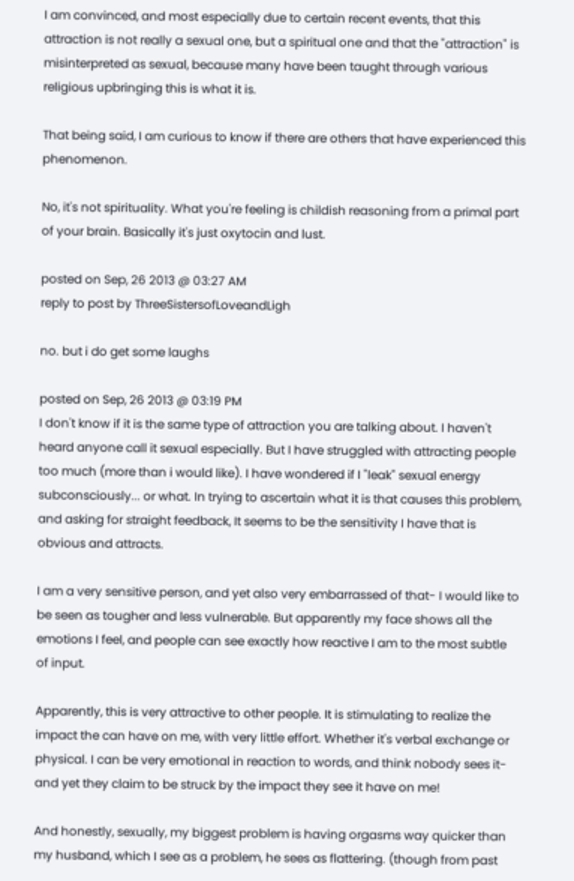I am convinced, and most especially due to certain recent events, that this attraction is not really a sexual one, but a spiritual one and that the "attraction" is misinterpreted as sexual, because many have been taught through various religious upbringing this is what it is.

That being said, I am curious to know if there are others that have experienced this phenomenon.

No, it's not spirituality. What you're feeling is childish reasoning from a primal part of your brain. Basically it's just oxytocin and lust.

posted on Sep, 26 2013 @ 03:27 AM
reply to post by ThreeSistersofLoveandLigh

no. but i do get some laughs

posted on Sep, 26 2013 @ 03:19 PM
I don't know if it is the same type of attraction you are talking about. I haven't heard anyone call it sexual especially. But I have struggled with attracting people too much (more than i would like). I have wondered if I "leak" sexual energy subconsciously... or what. In trying to ascertain what it is that causes this problem, and asking for straight feedback, It seems to be the sensitivity I have that is obvious and attracts.

I am a very sensitive person, and yet also very embarrassed of that- I would like to be seen as tougher and less vulnerable. But apparently my face shows all the emotions I feel, and people can see exactly how reactive I am to the most subtle of input.

Apparently, this is very attractive to other people. It is stimulating to realize the impact the can have on me, with very little effort. Whether it's verbal exchange or physical. I can be very emotional in reaction to words, and think nobody sees it- and yet they claim to be struck by the impact they see it have on me!

And honestly, sexually, my biggest problem is having orgasms way quicker than my husband, which I see as a problem, he sees as flattering. (though from past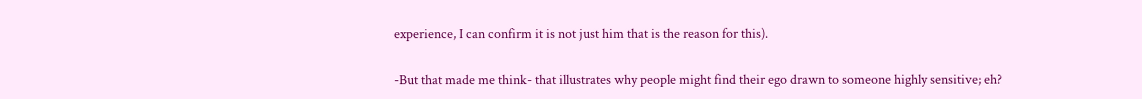experience, I can confirm it is not just him that is the reason for this).

-But that made me think- that illustrates why people might find their ego drawn to someone highly sensitive; eh?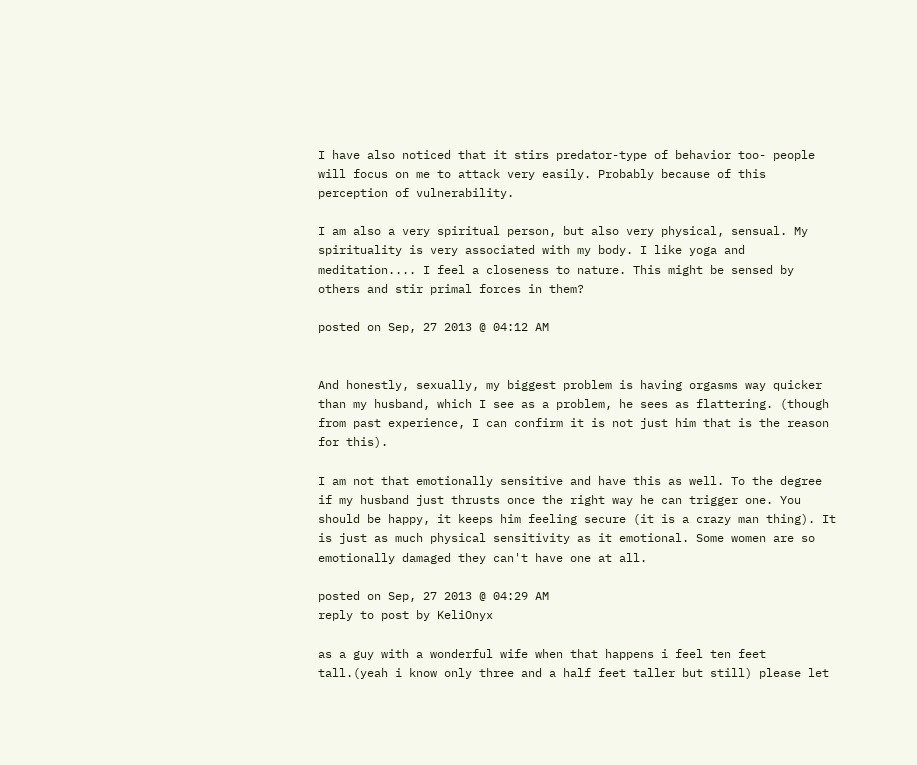I have also noticed that it stirs predator-type of behavior too- people will focus on me to attack very easily. Probably because of this perception of vulnerability.

I am also a very spiritual person, but also very physical, sensual. My spirituality is very associated with my body. I like yoga and meditation.... I feel a closeness to nature. This might be sensed by others and stir primal forces in them?

posted on Sep, 27 2013 @ 04:12 AM


And honestly, sexually, my biggest problem is having orgasms way quicker than my husband, which I see as a problem, he sees as flattering. (though from past experience, I can confirm it is not just him that is the reason for this).

I am not that emotionally sensitive and have this as well. To the degree if my husband just thrusts once the right way he can trigger one. You should be happy, it keeps him feeling secure (it is a crazy man thing). It is just as much physical sensitivity as it emotional. Some women are so emotionally damaged they can't have one at all.

posted on Sep, 27 2013 @ 04:29 AM
reply to post by KeliOnyx

as a guy with a wonderful wife when that happens i feel ten feet tall.(yeah i know only three and a half feet taller but still) please let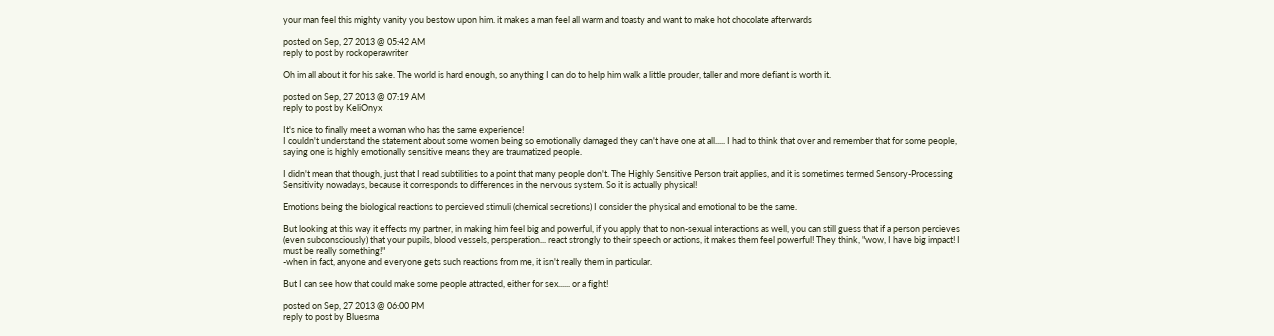your man feel this mighty vanity you bestow upon him. it makes a man feel all warm and toasty and want to make hot chocolate afterwards

posted on Sep, 27 2013 @ 05:42 AM
reply to post by rockoperawriter

Oh im all about it for his sake. The world is hard enough, so anything I can do to help him walk a little prouder, taller and more defiant is worth it.

posted on Sep, 27 2013 @ 07:19 AM
reply to post by KeliOnyx

It's nice to finally meet a woman who has the same experience!
I couldn't understand the statement about some women being so emotionally damaged they can't have one at all..... I had to think that over and remember that for some people, saying one is highly emotionally sensitive means they are traumatized people.

I didn't mean that though, just that I read subtilities to a point that many people don't. The Highly Sensitive Person trait applies, and it is sometimes termed Sensory-Processing Sensitivity nowadays, because it corresponds to differences in the nervous system. So it is actually physical!

Emotions being the biological reactions to percieved stimuli (chemical secretions) I consider the physical and emotional to be the same.

But looking at this way it effects my partner, in making him feel big and powerful, if you apply that to non-sexual interactions as well, you can still guess that if a person percieves (even subconsciously) that your pupils, blood vessels, persperation... react strongly to their speech or actions, it makes them feel powerful! They think, "wow, I have big impact! I must be really something!"
-when in fact, anyone and everyone gets such reactions from me, it isn't really them in particular.

But I can see how that could make some people attracted, either for sex...... or a fight!

posted on Sep, 27 2013 @ 06:00 PM
reply to post by Bluesma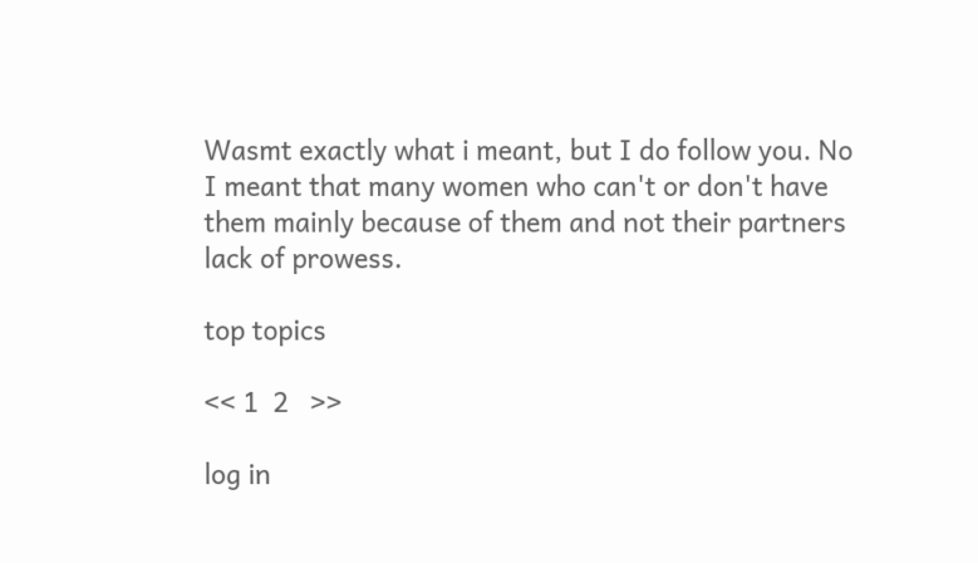Wasmt exactly what i meant, but I do follow you. No I meant that many women who can't or don't have them mainly because of them and not their partners lack of prowess.

top topics

<< 1  2   >>

log in